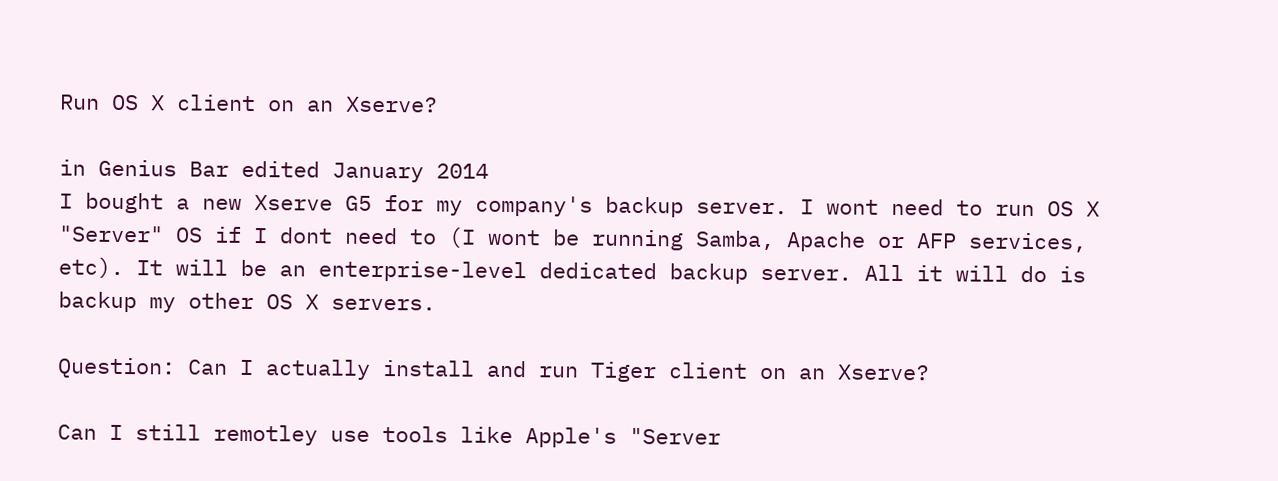Run OS X client on an Xserve?

in Genius Bar edited January 2014
I bought a new Xserve G5 for my company's backup server. I wont need to run OS X "Server" OS if I dont need to (I wont be running Samba, Apache or AFP services, etc). It will be an enterprise-level dedicated backup server. All it will do is backup my other OS X servers.

Question: Can I actually install and run Tiger client on an Xserve?

Can I still remotley use tools like Apple's "Server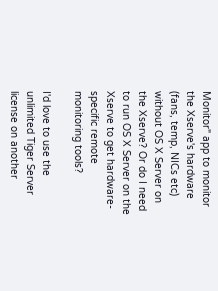Monitor" app to monitor the Xserve's hardware (fans, temp, NICs etc) without OS X Server on the Xserve? Or do I need to run OS X Server on the Xserve to get hardware-specific remote monitoring tools?

I'd love to use the unlimited Tiger Server license on another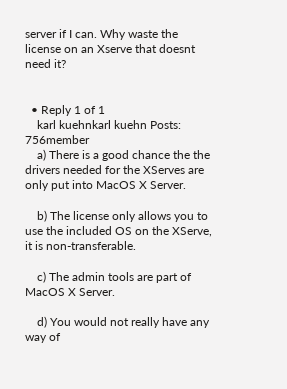server if I can. Why waste the license on an Xserve that doesnt need it?


  • Reply 1 of 1
    karl kuehnkarl kuehn Posts: 756member
    a) There is a good chance the the drivers needed for the XServes are only put into MacOS X Server.

    b) The license only allows you to use the included OS on the XServe, it is non-transferable.

    c) The admin tools are part of MacOS X Server.

    d) You would not really have any way of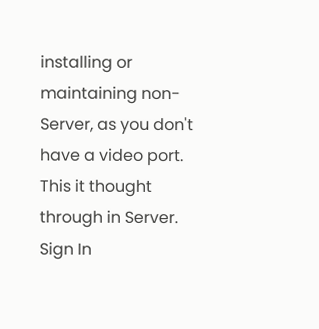installing or maintaining non-Server, as you don't have a video port. This it thought through in Server.
Sign In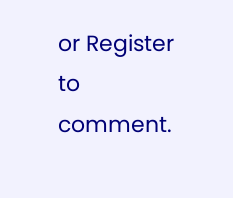or Register to comment.